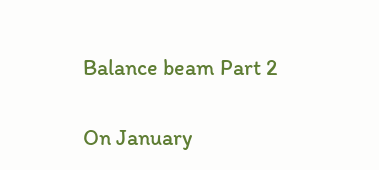Balance beam Part 2

On January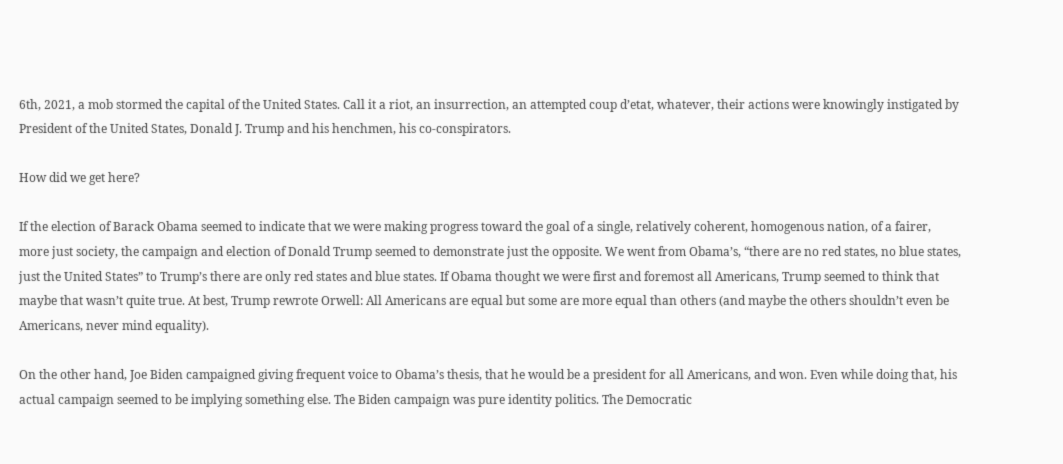6th, 2021, a mob stormed the capital of the United States. Call it a riot, an insurrection, an attempted coup d’etat, whatever, their actions were knowingly instigated by President of the United States, Donald J. Trump and his henchmen, his co-conspirators.

How did we get here?

If the election of Barack Obama seemed to indicate that we were making progress toward the goal of a single, relatively coherent, homogenous nation, of a fairer, more just society, the campaign and election of Donald Trump seemed to demonstrate just the opposite. We went from Obama’s, “there are no red states, no blue states, just the United States” to Trump’s there are only red states and blue states. If Obama thought we were first and foremost all Americans, Trump seemed to think that maybe that wasn’t quite true. At best, Trump rewrote Orwell: All Americans are equal but some are more equal than others (and maybe the others shouldn’t even be Americans, never mind equality).

On the other hand, Joe Biden campaigned giving frequent voice to Obama’s thesis, that he would be a president for all Americans, and won. Even while doing that, his actual campaign seemed to be implying something else. The Biden campaign was pure identity politics. The Democratic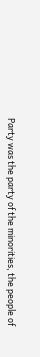Party was the party of the minorities, the people of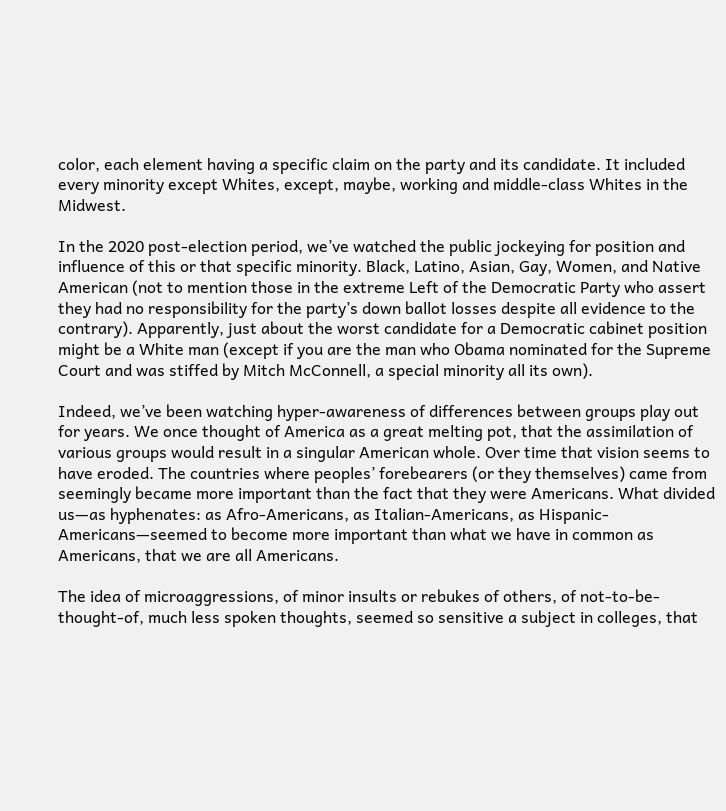color, each element having a specific claim on the party and its candidate. It included every minority except Whites, except, maybe, working and middle-class Whites in the Midwest.

In the 2020 post-election period, we’ve watched the public jockeying for position and influence of this or that specific minority. Black, Latino, Asian, Gay, Women, and Native American (not to mention those in the extreme Left of the Democratic Party who assert they had no responsibility for the party’s down ballot losses despite all evidence to the contrary). Apparently, just about the worst candidate for a Democratic cabinet position might be a White man (except if you are the man who Obama nominated for the Supreme Court and was stiffed by Mitch McConnell, a special minority all its own).

Indeed, we’ve been watching hyper-awareness of differences between groups play out for years. We once thought of America as a great melting pot, that the assimilation of various groups would result in a singular American whole. Over time that vision seems to have eroded. The countries where peoples’ forebearers (or they themselves) came from seemingly became more important than the fact that they were Americans. What divided us—as hyphenates: as Afro-Americans, as Italian-Americans, as Hispanic-Americans—seemed to become more important than what we have in common as Americans, that we are all Americans.

The idea of microaggressions, of minor insults or rebukes of others, of not-to-be-thought-of, much less spoken thoughts, seemed so sensitive a subject in colleges, that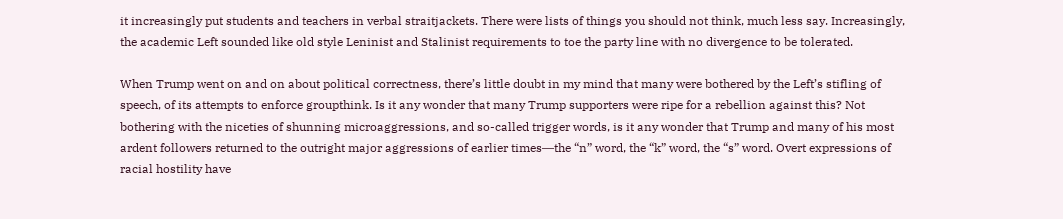it increasingly put students and teachers in verbal straitjackets. There were lists of things you should not think, much less say. Increasingly, the academic Left sounded like old style Leninist and Stalinist requirements to toe the party line with no divergence to be tolerated.

When Trump went on and on about political correctness, there’s little doubt in my mind that many were bothered by the Left’s stifling of speech, of its attempts to enforce groupthink. Is it any wonder that many Trump supporters were ripe for a rebellion against this? Not bothering with the niceties of shunning microaggressions, and so-called trigger words, is it any wonder that Trump and many of his most ardent followers returned to the outright major aggressions of earlier times―the “n” word, the “k” word, the “s” word. Overt expressions of racial hostility have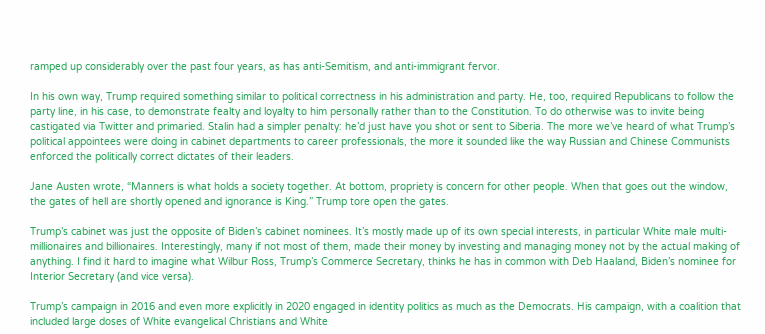ramped up considerably over the past four years, as has anti-Semitism, and anti-immigrant fervor.

In his own way, Trump required something similar to political correctness in his administration and party. He, too, required Republicans to follow the party line, in his case, to demonstrate fealty and loyalty to him personally rather than to the Constitution. To do otherwise was to invite being castigated via Twitter and primaried. Stalin had a simpler penalty: he’d just have you shot or sent to Siberia. The more we’ve heard of what Trump’s political appointees were doing in cabinet departments to career professionals, the more it sounded like the way Russian and Chinese Communists enforced the politically correct dictates of their leaders.

Jane Austen wrote, “Manners is what holds a society together. At bottom, propriety is concern for other people. When that goes out the window, the gates of hell are shortly opened and ignorance is King.” Trump tore open the gates.

Trump’s cabinet was just the opposite of Biden’s cabinet nominees. It’s mostly made up of its own special interests, in particular White male multi-millionaires and billionaires. Interestingly, many if not most of them, made their money by investing and managing money not by the actual making of anything. I find it hard to imagine what Wilbur Ross, Trump’s Commerce Secretary, thinks he has in common with Deb Haaland, Biden’s nominee for Interior Secretary (and vice versa).

Trump’s campaign in 2016 and even more explicitly in 2020 engaged in identity politics as much as the Democrats. His campaign, with a coalition that included large doses of White evangelical Christians and White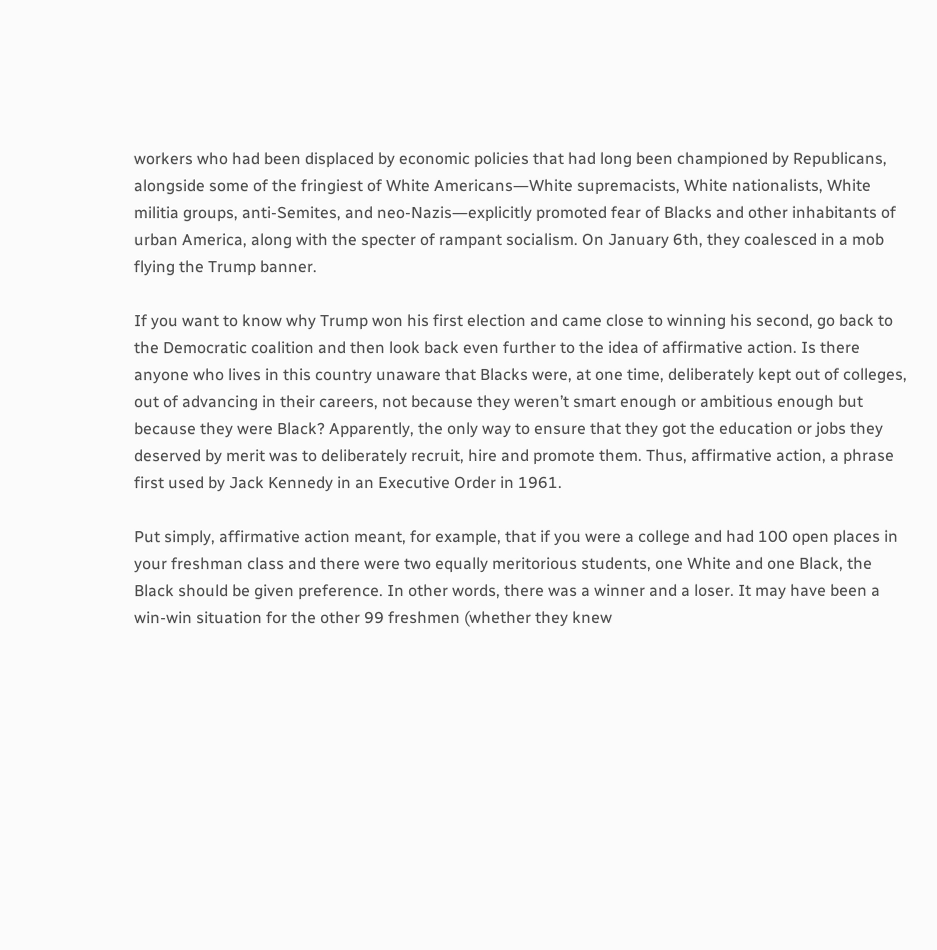workers who had been displaced by economic policies that had long been championed by Republicans, alongside some of the fringiest of White Americans―White supremacists, White nationalists, White militia groups, anti-Semites, and neo-Nazis―explicitly promoted fear of Blacks and other inhabitants of urban America, along with the specter of rampant socialism. On January 6th, they coalesced in a mob flying the Trump banner.

If you want to know why Trump won his first election and came close to winning his second, go back to the Democratic coalition and then look back even further to the idea of affirmative action. Is there anyone who lives in this country unaware that Blacks were, at one time, deliberately kept out of colleges, out of advancing in their careers, not because they weren’t smart enough or ambitious enough but because they were Black? Apparently, the only way to ensure that they got the education or jobs they deserved by merit was to deliberately recruit, hire and promote them. Thus, affirmative action, a phrase first used by Jack Kennedy in an Executive Order in 1961.

Put simply, affirmative action meant, for example, that if you were a college and had 100 open places in your freshman class and there were two equally meritorious students, one White and one Black, the Black should be given preference. In other words, there was a winner and a loser. It may have been a win-win situation for the other 99 freshmen (whether they knew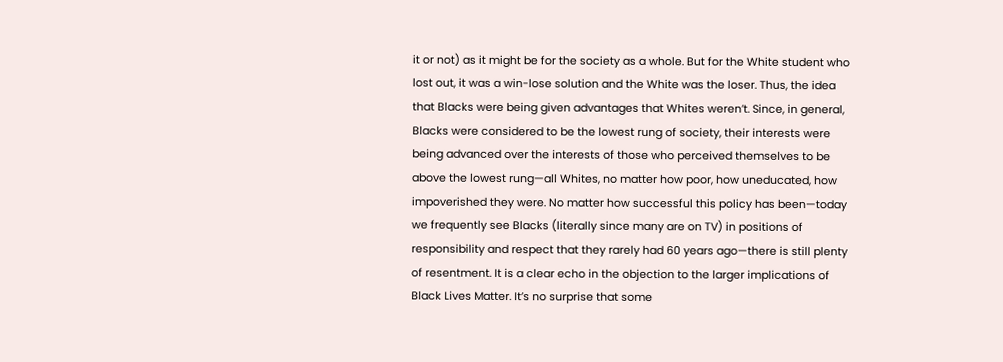it or not) as it might be for the society as a whole. But for the White student who lost out, it was a win-lose solution and the White was the loser. Thus, the idea that Blacks were being given advantages that Whites weren’t. Since, in general, Blacks were considered to be the lowest rung of society, their interests were being advanced over the interests of those who perceived themselves to be above the lowest rung—all Whites, no matter how poor, how uneducated, how impoverished they were. No matter how successful this policy has been—today we frequently see Blacks (literally since many are on TV) in positions of responsibility and respect that they rarely had 60 years ago—there is still plenty of resentment. It is a clear echo in the objection to the larger implications of Black Lives Matter. It’s no surprise that some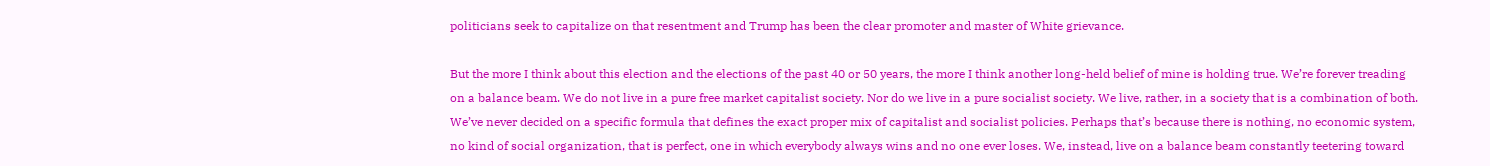politicians seek to capitalize on that resentment and Trump has been the clear promoter and master of White grievance.

But the more I think about this election and the elections of the past 40 or 50 years, the more I think another long-held belief of mine is holding true. We’re forever treading on a balance beam. We do not live in a pure free market capitalist society. Nor do we live in a pure socialist society. We live, rather, in a society that is a combination of both. We’ve never decided on a specific formula that defines the exact proper mix of capitalist and socialist policies. Perhaps that’s because there is nothing, no economic system, no kind of social organization, that is perfect, one in which everybody always wins and no one ever loses. We, instead, live on a balance beam constantly teetering toward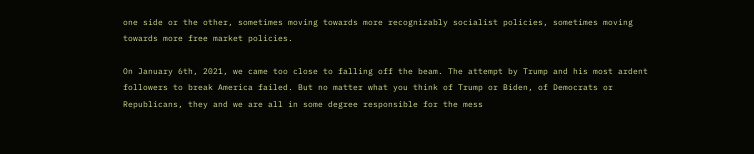one side or the other, sometimes moving towards more recognizably socialist policies, sometimes moving towards more free market policies.

On January 6th, 2021, we came too close to falling off the beam. The attempt by Trump and his most ardent followers to break America failed. But no matter what you think of Trump or Biden, of Democrats or Republicans, they and we are all in some degree responsible for the mess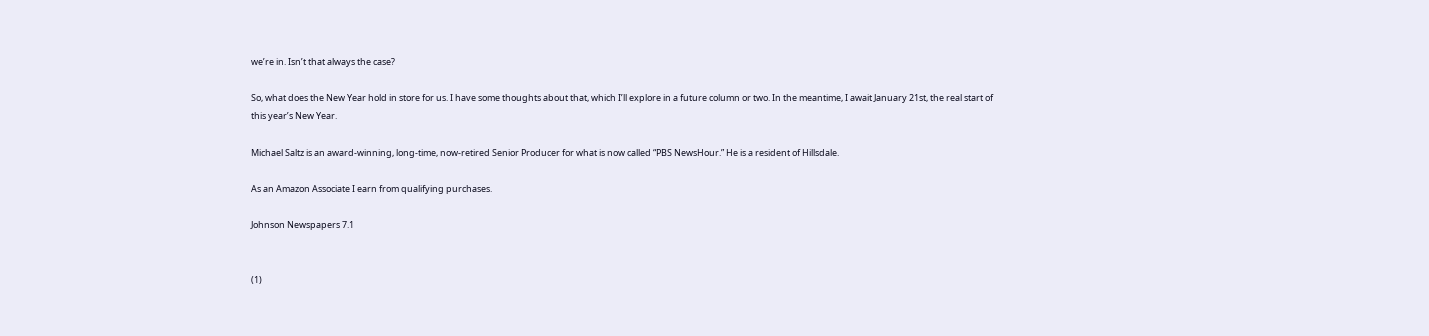we’re in. Isn’t that always the case?

So, what does the New Year hold in store for us. I have some thoughts about that, which I’ll explore in a future column or two. In the meantime, I await January 21st, the real start of this year’s New Year.

Michael Saltz is an award-winning, long-time, now-retired Senior Producer for what is now called “PBS NewsHour.” He is a resident of Hillsdale.

As an Amazon Associate I earn from qualifying purchases.

Johnson Newspapers 7.1


(1)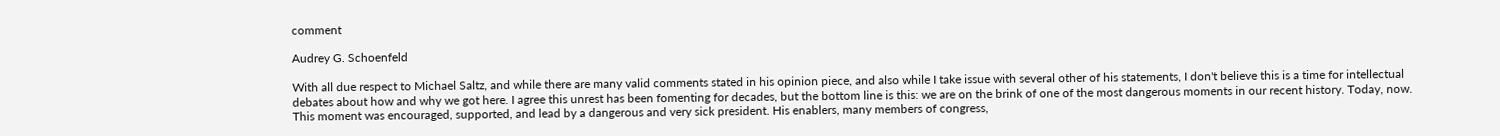comment

Audrey G. Schoenfeld

With all due respect to Michael Saltz, and while there are many valid comments stated in his opinion piece, and also while I take issue with several other of his statements, I don't believe this is a time for intellectual debates about how and why we got here. I agree this unrest has been fomenting for decades, but the bottom line is this: we are on the brink of one of the most dangerous moments in our recent history. Today, now. This moment was encouraged, supported, and lead by a dangerous and very sick president. His enablers, many members of congress,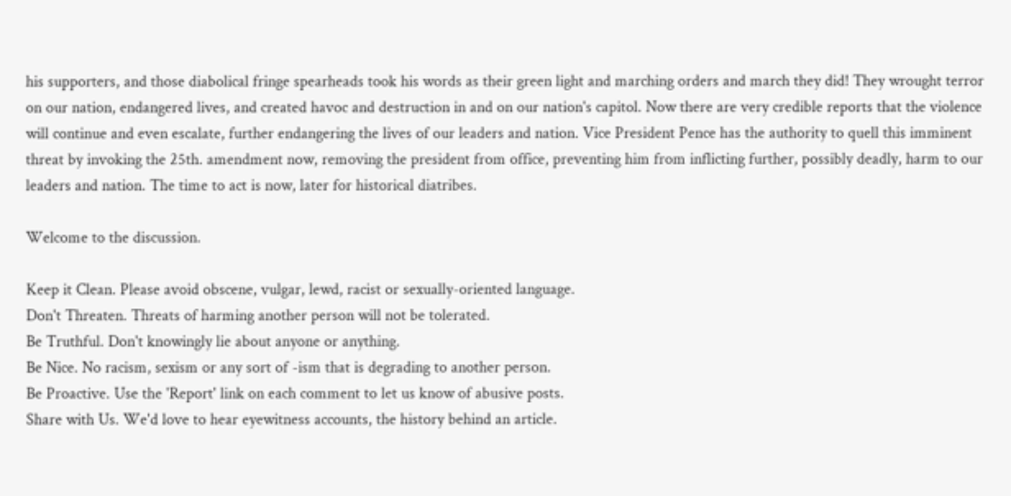his supporters, and those diabolical fringe spearheads took his words as their green light and marching orders and march they did! They wrought terror on our nation, endangered lives, and created havoc and destruction in and on our nation's capitol. Now there are very credible reports that the violence will continue and even escalate, further endangering the lives of our leaders and nation. Vice President Pence has the authority to quell this imminent threat by invoking the 25th. amendment now, removing the president from office, preventing him from inflicting further, possibly deadly, harm to our leaders and nation. The time to act is now, later for historical diatribes.

Welcome to the discussion.

Keep it Clean. Please avoid obscene, vulgar, lewd, racist or sexually-oriented language.
Don't Threaten. Threats of harming another person will not be tolerated.
Be Truthful. Don't knowingly lie about anyone or anything.
Be Nice. No racism, sexism or any sort of -ism that is degrading to another person.
Be Proactive. Use the 'Report' link on each comment to let us know of abusive posts.
Share with Us. We'd love to hear eyewitness accounts, the history behind an article.